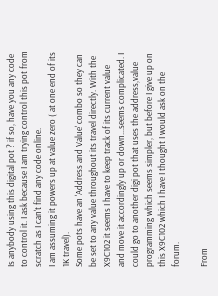Is anybody using this digital pot ? if so, have you any code to control it. I ask because I am trying control this pot from scratch as I can't find any code online.
I am assuming it powers up at value zero ( at one end of its 1K travel).
Some pots have an 'Address and Value' combo so they can be set to any value throughout its travel directly. With the X9C102 it seems I have to keep track of its current value and move it accordingly up or down...seems complicated. I could go to another digi pot that uses the address,value programming which seems simpler, but before I give up on this X9C102 which I have I thought I would ask on the forum.

From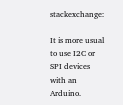stackexchange:

It is more usual to use I2C or SPI devices with an Arduino.